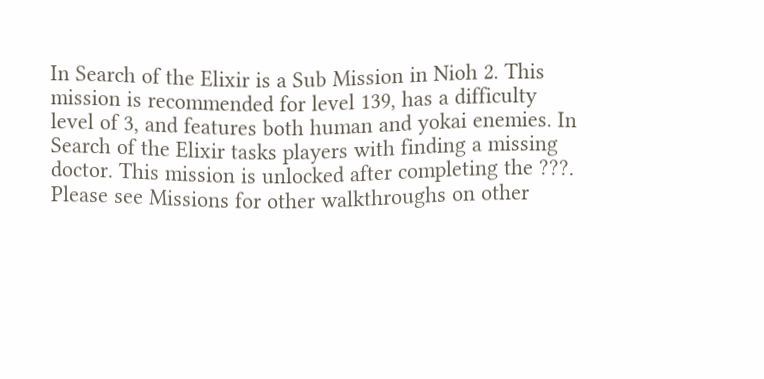In Search of the Elixir is a Sub Mission in Nioh 2. This mission is recommended for level 139, has a difficulty level of 3, and features both human and yokai enemies. In Search of the Elixir tasks players with finding a missing doctor. This mission is unlocked after completing the ???. Please see Missions for other walkthroughs on other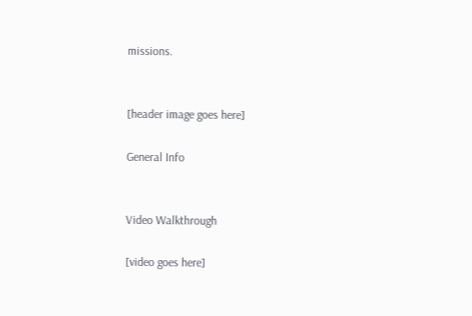missions.


[header image goes here]

General Info


Video Walkthrough

[video goes here]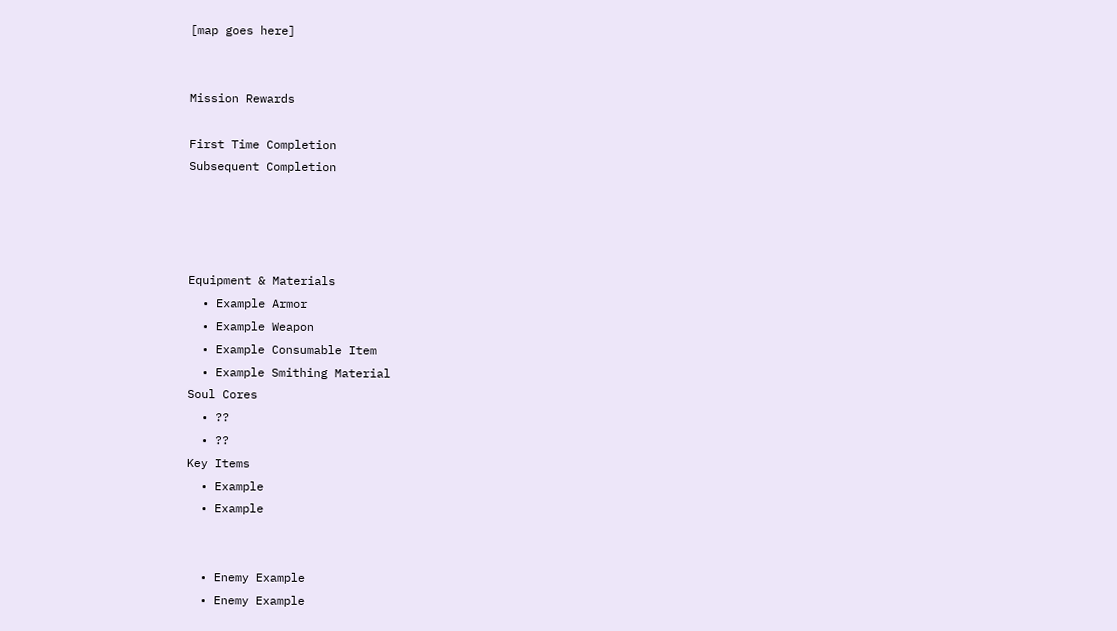[map goes here]


Mission Rewards

First Time Completion
Subsequent Completion




Equipment & Materials
  • Example Armor
  • Example Weapon
  • Example Consumable Item
  • Example Smithing Material
Soul Cores
  • ??
  • ??
Key Items
  • Example
  • Example


  • Enemy Example
  • Enemy Example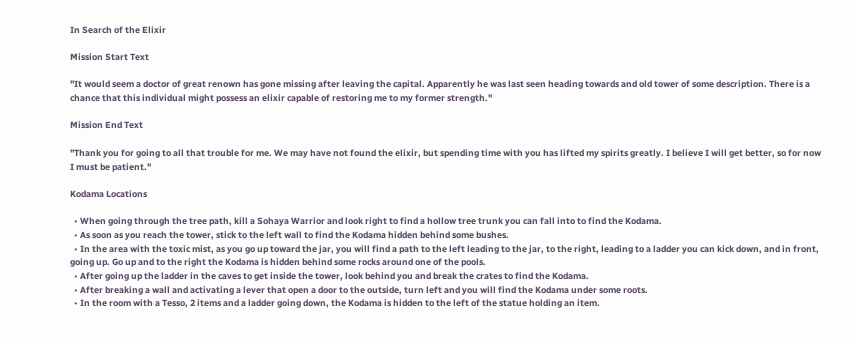In Search of the Elixir

Mission Start Text

"It would seem a doctor of great renown has gone missing after leaving the capital. Apparently he was last seen heading towards and old tower of some description. There is a chance that this individual might possess an elixir capable of restoring me to my former strength."

Mission End Text

"Thank you for going to all that trouble for me. We may have not found the elixir, but spending time with you has lifted my spirits greatly. I believe I will get better, so for now I must be patient."

Kodama Locations

  • When going through the tree path, kill a Sohaya Warrior and look right to find a hollow tree trunk you can fall into to find the Kodama.
  • As soon as you reach the tower, stick to the left wall to find the Kodama hidden behind some bushes.
  • In the area with the toxic mist, as you go up toward the jar, you will find a path to the left leading to the jar, to the right, leading to a ladder you can kick down, and in front, going up. Go up and to the right the Kodama is hidden behind some rocks around one of the pools.
  • After going up the ladder in the caves to get inside the tower, look behind you and break the crates to find the Kodama.
  • After breaking a wall and activating a lever that open a door to the outside, turn left and you will find the Kodama under some roots.
  • In the room with a Tesso, 2 items and a ladder going down, the Kodama is hidden to the left of the statue holding an item.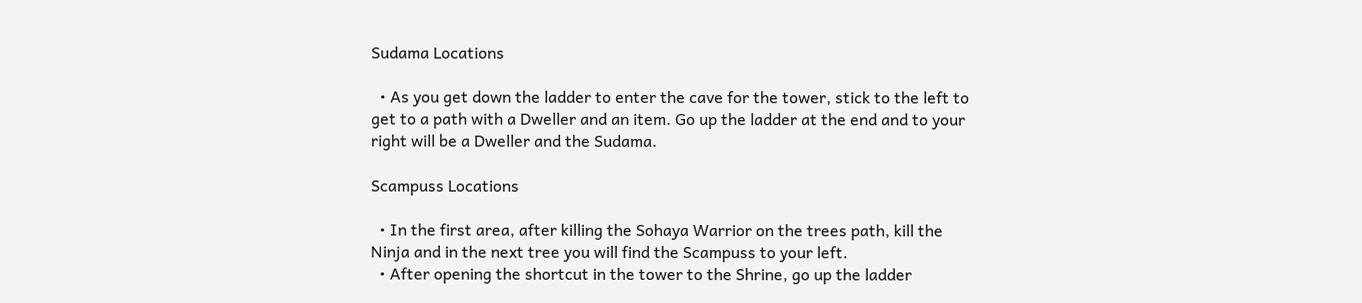Sudama Locations

  • As you get down the ladder to enter the cave for the tower, stick to the left to get to a path with a Dweller and an item. Go up the ladder at the end and to your right will be a Dweller and the Sudama.

Scampuss Locations

  • In the first area, after killing the Sohaya Warrior on the trees path, kill the Ninja and in the next tree you will find the Scampuss to your left.
  • After opening the shortcut in the tower to the Shrine, go up the ladder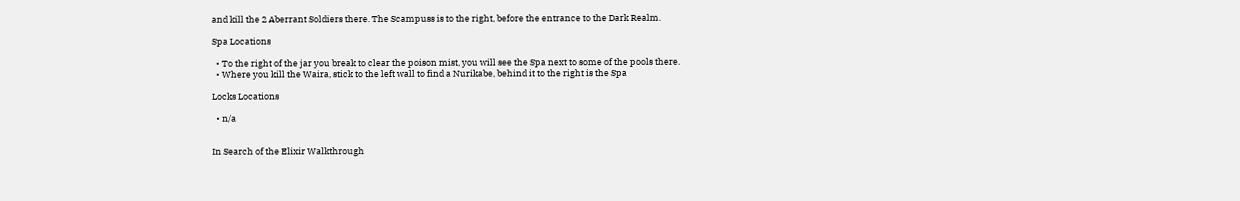and kill the 2 Aberrant Soldiers there. The Scampuss is to the right, before the entrance to the Dark Realm.

Spa Locations

  • To the right of the jar you break to clear the poison mist, you will see the Spa next to some of the pools there.
  • Where you kill the Waira, stick to the left wall to find a Nurikabe, behind it to the right is the Spa

Locks Locations

  • n/a


In Search of the Elixir Walkthrough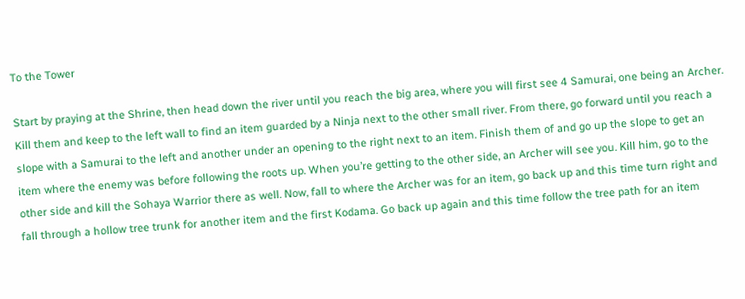To the Tower

Start by praying at the Shrine, then head down the river until you reach the big area, where you will first see 4 Samurai, one being an Archer. Kill them and keep to the left wall to find an item guarded by a Ninja next to the other small river. From there, go forward until you reach a slope with a Samurai to the left and another under an opening to the right next to an item. Finish them of and go up the slope to get an item where the enemy was before following the roots up. When you’re getting to the other side, an Archer will see you. Kill him, go to the other side and kill the Sohaya Warrior there as well. Now, fall to where the Archer was for an item, go back up and this time turn right and fall through a hollow tree trunk for another item and the first Kodama. Go back up again and this time follow the tree path for an item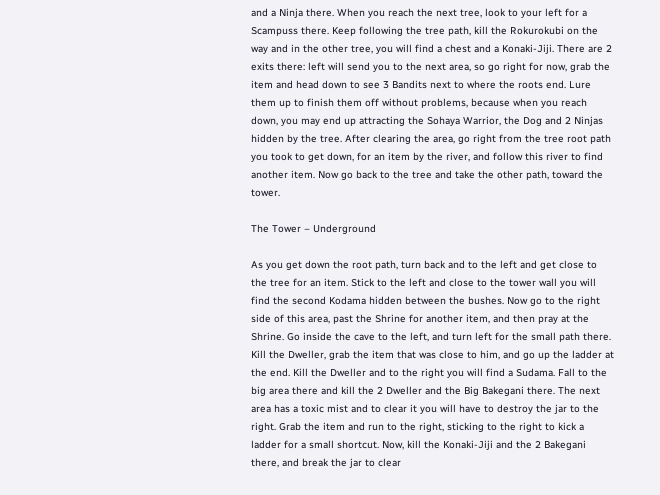and a Ninja there. When you reach the next tree, look to your left for a Scampuss there. Keep following the tree path, kill the Rokurokubi on the way and in the other tree, you will find a chest and a Konaki-Jiji. There are 2 exits there: left will send you to the next area, so go right for now, grab the item and head down to see 3 Bandits next to where the roots end. Lure them up to finish them off without problems, because when you reach down, you may end up attracting the Sohaya Warrior, the Dog and 2 Ninjas hidden by the tree. After clearing the area, go right from the tree root path you took to get down, for an item by the river, and follow this river to find another item. Now go back to the tree and take the other path, toward the tower.

The Tower – Underground

As you get down the root path, turn back and to the left and get close to the tree for an item. Stick to the left and close to the tower wall you will find the second Kodama hidden between the bushes. Now go to the right side of this area, past the Shrine for another item, and then pray at the Shrine. Go inside the cave to the left, and turn left for the small path there. Kill the Dweller, grab the item that was close to him, and go up the ladder at the end. Kill the Dweller and to the right you will find a Sudama. Fall to the big area there and kill the 2 Dweller and the Big Bakegani there. The next area has a toxic mist and to clear it you will have to destroy the jar to the right. Grab the item and run to the right, sticking to the right to kick a ladder for a small shortcut. Now, kill the Konaki-Jiji and the 2 Bakegani there, and break the jar to clear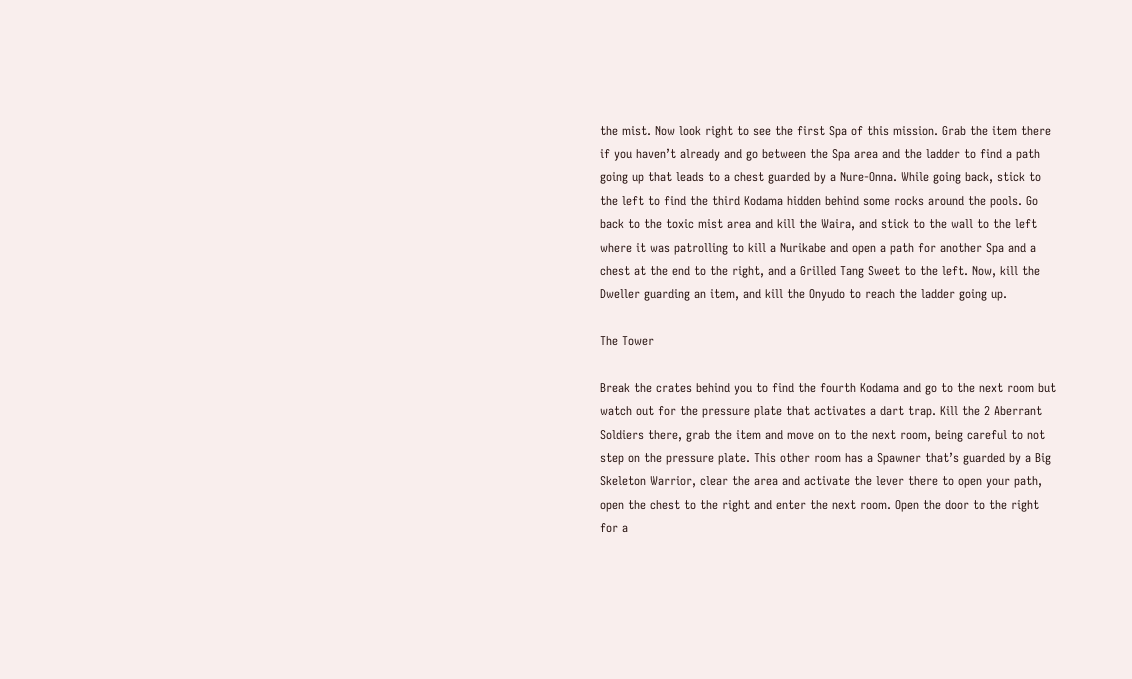the mist. Now look right to see the first Spa of this mission. Grab the item there if you haven’t already and go between the Spa area and the ladder to find a path going up that leads to a chest guarded by a Nure-Onna. While going back, stick to the left to find the third Kodama hidden behind some rocks around the pools. Go back to the toxic mist area and kill the Waira, and stick to the wall to the left where it was patrolling to kill a Nurikabe and open a path for another Spa and a chest at the end to the right, and a Grilled Tang Sweet to the left. Now, kill the Dweller guarding an item, and kill the Onyudo to reach the ladder going up.

The Tower

Break the crates behind you to find the fourth Kodama and go to the next room but watch out for the pressure plate that activates a dart trap. Kill the 2 Aberrant Soldiers there, grab the item and move on to the next room, being careful to not step on the pressure plate. This other room has a Spawner that’s guarded by a Big Skeleton Warrior, clear the area and activate the lever there to open your path, open the chest to the right and enter the next room. Open the door to the right for a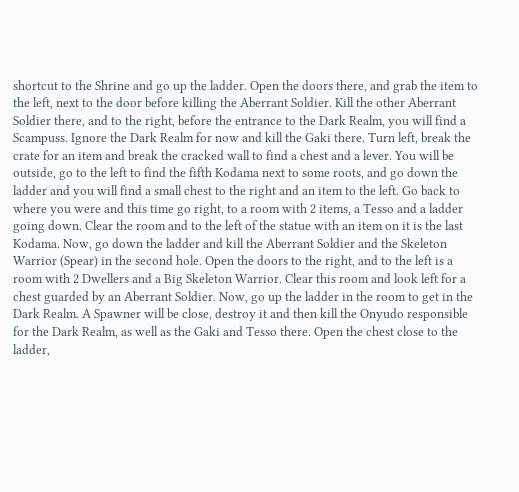shortcut to the Shrine and go up the ladder. Open the doors there, and grab the item to the left, next to the door before killing the Aberrant Soldier. Kill the other Aberrant Soldier there, and to the right, before the entrance to the Dark Realm, you will find a Scampuss. Ignore the Dark Realm for now and kill the Gaki there. Turn left, break the crate for an item and break the cracked wall to find a chest and a lever. You will be outside, go to the left to find the fifth Kodama next to some roots, and go down the ladder and you will find a small chest to the right and an item to the left. Go back to where you were and this time go right, to a room with 2 items, a Tesso and a ladder going down. Clear the room and to the left of the statue with an item on it is the last Kodama. Now, go down the ladder and kill the Aberrant Soldier and the Skeleton Warrior (Spear) in the second hole. Open the doors to the right, and to the left is a room with 2 Dwellers and a Big Skeleton Warrior. Clear this room and look left for a chest guarded by an Aberrant Soldier. Now, go up the ladder in the room to get in the Dark Realm. A Spawner will be close, destroy it and then kill the Onyudo responsible for the Dark Realm, as well as the Gaki and Tesso there. Open the chest close to the ladder,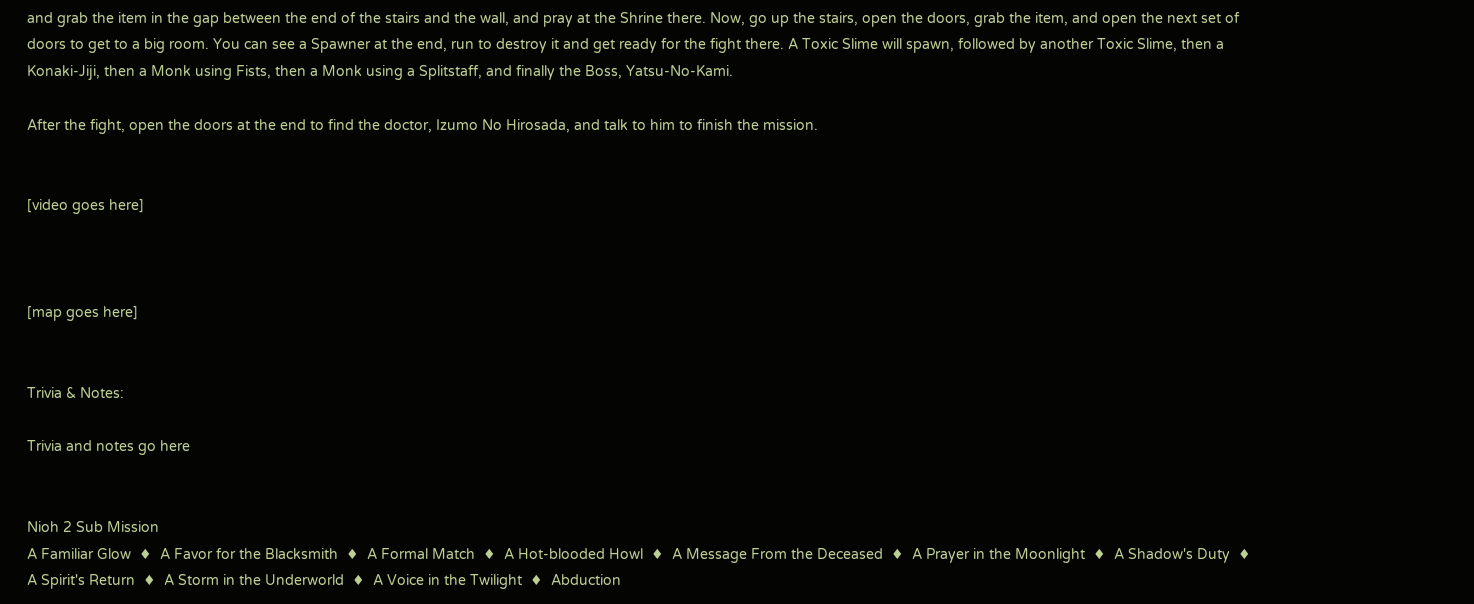and grab the item in the gap between the end of the stairs and the wall, and pray at the Shrine there. Now, go up the stairs, open the doors, grab the item, and open the next set of doors to get to a big room. You can see a Spawner at the end, run to destroy it and get ready for the fight there. A Toxic Slime will spawn, followed by another Toxic Slime, then a Konaki-Jiji, then a Monk using Fists, then a Monk using a Splitstaff, and finally the Boss, Yatsu-No-Kami.

After the fight, open the doors at the end to find the doctor, Izumo No Hirosada, and talk to him to finish the mission.


[video goes here]



[map goes here]


Trivia & Notes:

Trivia and notes go here


Nioh 2 Sub Mission
A Familiar Glow  ♦  A Favor for the Blacksmith  ♦  A Formal Match  ♦  A Hot-blooded Howl  ♦  A Message From the Deceased  ♦  A Prayer in the Moonlight  ♦  A Shadow's Duty  ♦  A Spirit's Return  ♦  A Storm in the Underworld  ♦  A Voice in the Twilight  ♦  Abduction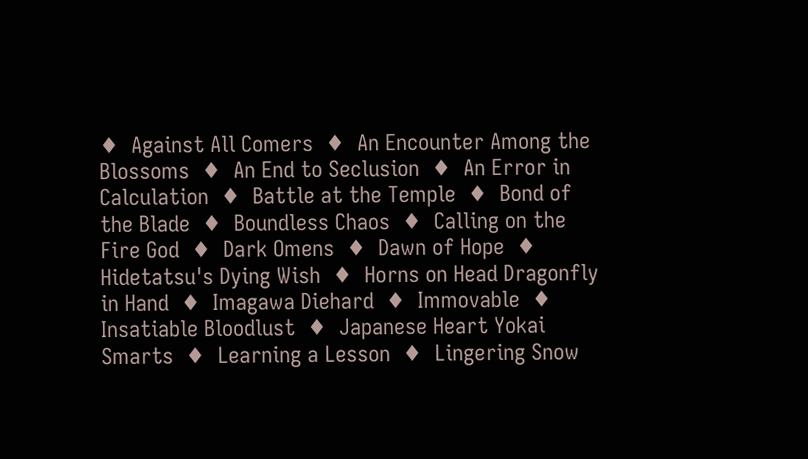♦  Against All Comers  ♦  An Encounter Among the Blossoms  ♦  An End to Seclusion  ♦  An Error in Calculation  ♦  Battle at the Temple  ♦  Bond of the Blade  ♦  Boundless Chaos  ♦  Calling on the Fire God  ♦  Dark Omens  ♦  Dawn of Hope  ♦  Hidetatsu's Dying Wish  ♦  Horns on Head Dragonfly in Hand  ♦  Imagawa Diehard  ♦  Immovable  ♦  Insatiable Bloodlust  ♦  Japanese Heart Yokai Smarts  ♦  Learning a Lesson  ♦  Lingering Snow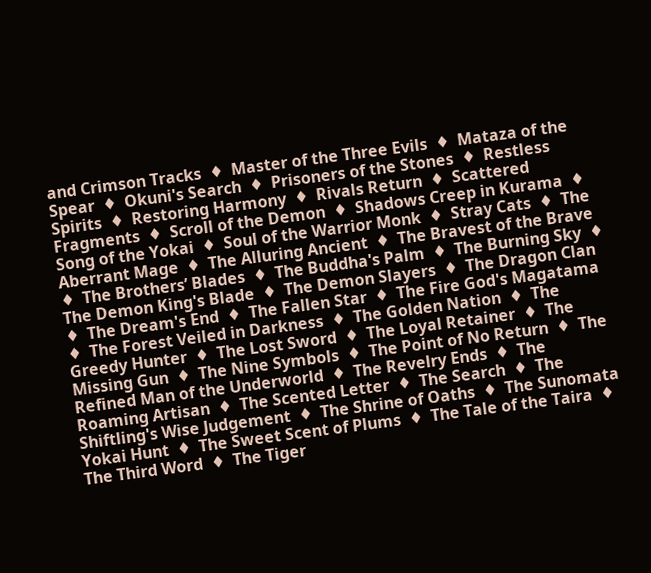and Crimson Tracks  ♦  Master of the Three Evils  ♦  Mataza of the Spear  ♦  Okuni's Search  ♦  Prisoners of the Stones  ♦  Restless Spirits  ♦  Restoring Harmony  ♦  Rivals Return  ♦  Scattered Fragments  ♦  Scroll of the Demon  ♦  Shadows Creep in Kurama  ♦  Song of the Yokai  ♦  Soul of the Warrior Monk  ♦  Stray Cats  ♦  The Aberrant Mage  ♦  The Alluring Ancient  ♦  The Bravest of the Brave  ♦  The Brothers’ Blades  ♦  The Buddha's Palm  ♦  The Burning Sky  ♦  The Demon King's Blade  ♦  The Demon Slayers  ♦  The Dragon Clan  ♦  The Dream's End  ♦  The Fallen Star  ♦  The Fire God's Magatama  ♦  The Forest Veiled in Darkness  ♦  The Golden Nation  ♦  The Greedy Hunter  ♦  The Lost Sword  ♦  The Loyal Retainer  ♦  The Missing Gun  ♦  The Nine Symbols  ♦  The Point of No Return  ♦  The Refined Man of the Underworld  ♦  The Revelry Ends  ♦  The Roaming Artisan  ♦  The Scented Letter  ♦  The Search  ♦  The Shiftling's Wise Judgement  ♦  The Shrine of Oaths  ♦  The Sunomata Yokai Hunt  ♦  The Sweet Scent of Plums  ♦  The Tale of the Taira  ♦  The Third Word  ♦  The Tiger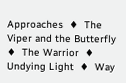Approaches  ♦  The Viper and the Butterfly  ♦  The Warrior  ♦  Undying Light  ♦  Way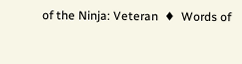of the Ninja: Veteran  ♦  Words of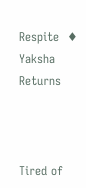Respite  ♦  Yaksha Returns



Tired of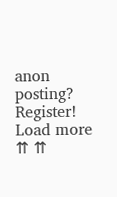anon posting? Register!
Load more
⇈ ⇈